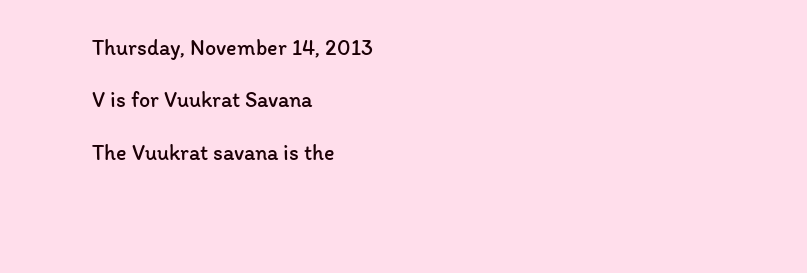Thursday, November 14, 2013

V is for Vuukrat Savana

The Vuukrat savana is the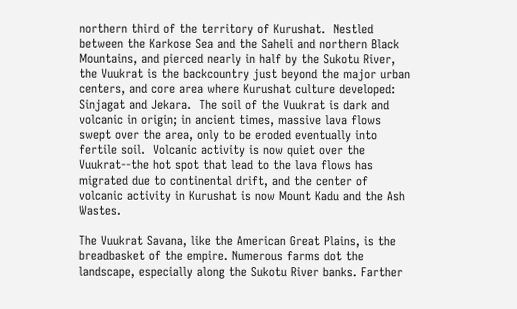northern third of the territory of Kurushat.  Nestled between the Karkose Sea and the Saheli and northern Black Mountains, and pierced nearly in half by the Sukotu River, the Vuukrat is the backcountry just beyond the major urban centers, and core area where Kurushat culture developed: Sinjagat and Jekara.  The soil of the Vuukrat is dark and volcanic in origin; in ancient times, massive lava flows swept over the area, only to be eroded eventually into fertile soil.  Volcanic activity is now quiet over the Vuukrat--the hot spot that lead to the lava flows has migrated due to continental drift, and the center of volcanic activity in Kurushat is now Mount Kadu and the Ash Wastes.

The Vuukrat Savana, like the American Great Plains, is the breadbasket of the empire. Numerous farms dot the landscape, especially along the Sukotu River banks. Farther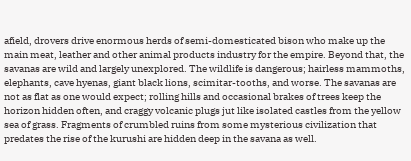afield, drovers drive enormous herds of semi-domesticated bison who make up the main meat, leather and other animal products industry for the empire. Beyond that, the savanas are wild and largely unexplored. The wildlife is dangerous; hairless mammoths, elephants, cave hyenas, giant black lions, scimitar-tooths, and worse. The savanas are not as flat as one would expect; rolling hills and occasional brakes of trees keep the horizon hidden often, and craggy volcanic plugs jut like isolated castles from the yellow sea of grass. Fragments of crumbled ruins from some mysterious civilization that predates the rise of the kurushi are hidden deep in the savana as well.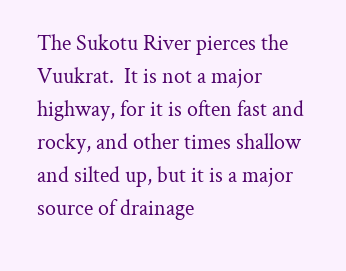The Sukotu River pierces the Vuukrat.  It is not a major highway, for it is often fast and rocky, and other times shallow and silted up, but it is a major source of drainage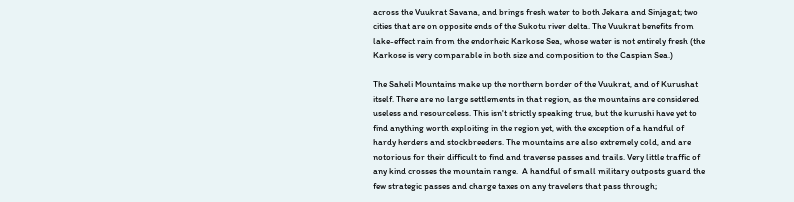across the Vuukrat Savana, and brings fresh water to both Jekara and Sinjagat; two cities that are on opposite ends of the Sukotu river delta. The Vuukrat benefits from lake-effect rain from the endorheic Karkose Sea, whose water is not entirely fresh (the Karkose is very comparable in both size and composition to the Caspian Sea.)

The Saheli Mountains make up the northern border of the Vuukrat, and of Kurushat itself. There are no large settlements in that region, as the mountains are considered useless and resourceless. This isn't strictly speaking true, but the kurushi have yet to find anything worth exploiting in the region yet, with the exception of a handful of hardy herders and stockbreeders. The mountains are also extremely cold, and are notorious for their difficult to find and traverse passes and trails. Very little traffic of any kind crosses the mountain range.  A handful of small military outposts guard the few strategic passes and charge taxes on any travelers that pass through;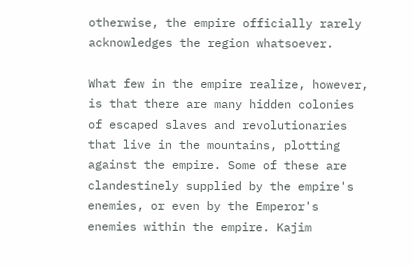otherwise, the empire officially rarely acknowledges the region whatsoever.

What few in the empire realize, however, is that there are many hidden colonies of escaped slaves and revolutionaries that live in the mountains, plotting against the empire. Some of these are clandestinely supplied by the empire's enemies, or even by the Emperor's enemies within the empire. Kajim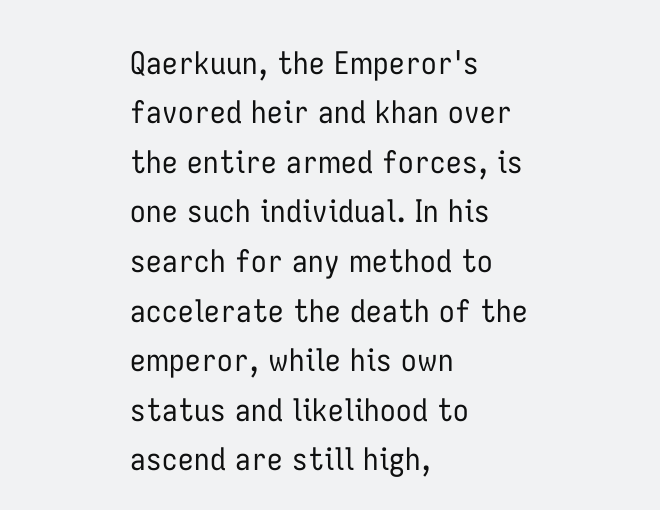Qaerkuun, the Emperor's favored heir and khan over the entire armed forces, is one such individual. In his search for any method to accelerate the death of the emperor, while his own status and likelihood to ascend are still high,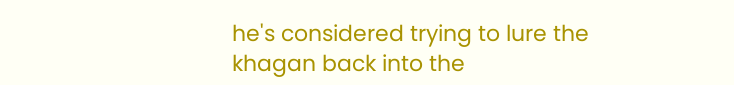he's considered trying to lure the khagan back into the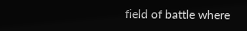field of battle where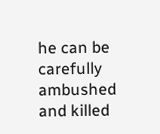he can be carefully ambushed and killed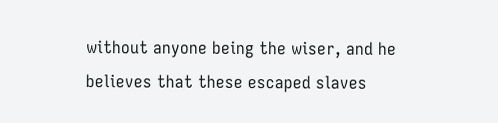without anyone being the wiser, and he believes that these escaped slaves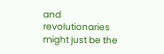and revolutionaries might just be the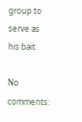group to serve as his bait.

No comments: